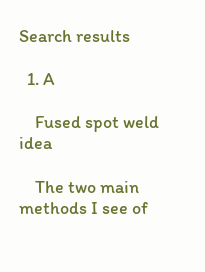Search results

  1. A

    Fused spot weld idea

    The two main methods I see of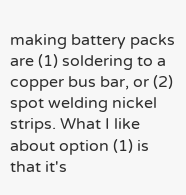making battery packs are (1) soldering to a copper bus bar, or (2) spot welding nickel strips. What I like about option (1) is that it's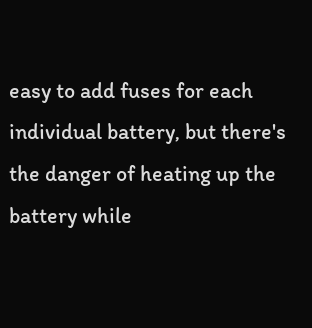easy to add fuses for each individual battery, but there's the danger of heating up the battery while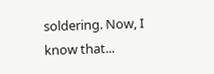soldering. Now, I know that...